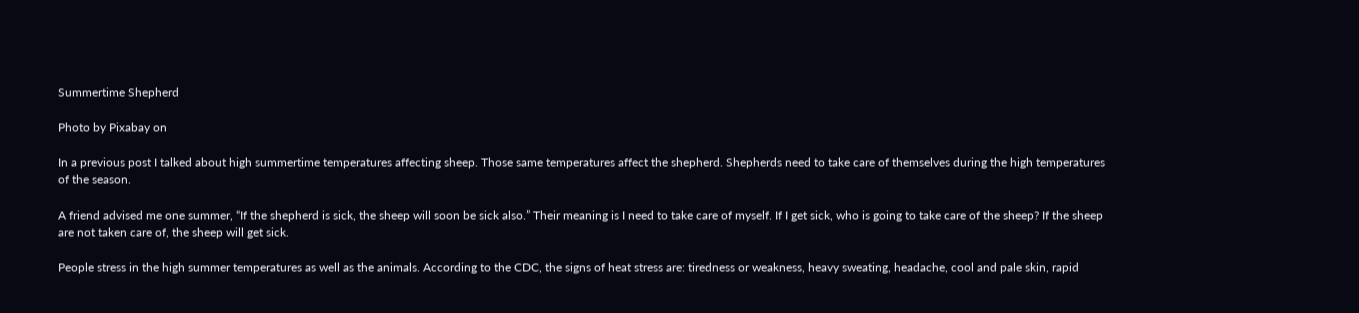Summertime Shepherd

Photo by Pixabay on

In a previous post I talked about high summertime temperatures affecting sheep. Those same temperatures affect the shepherd. Shepherds need to take care of themselves during the high temperatures of the season.

A friend advised me one summer, “If the shepherd is sick, the sheep will soon be sick also.” Their meaning is I need to take care of myself. If I get sick, who is going to take care of the sheep? If the sheep are not taken care of, the sheep will get sick.

People stress in the high summer temperatures as well as the animals. According to the CDC, the signs of heat stress are: tiredness or weakness, heavy sweating, headache, cool and pale skin, rapid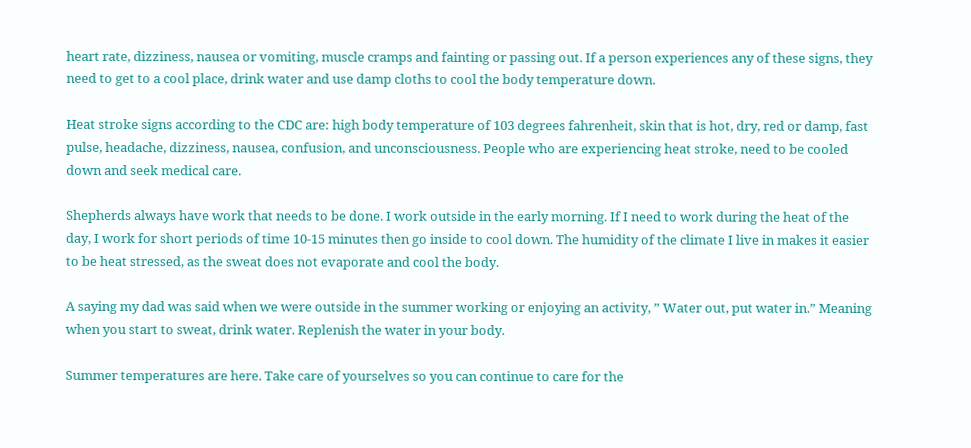heart rate, dizziness, nausea or vomiting, muscle cramps and fainting or passing out. If a person experiences any of these signs, they need to get to a cool place, drink water and use damp cloths to cool the body temperature down.

Heat stroke signs according to the CDC are: high body temperature of 103 degrees fahrenheit, skin that is hot, dry, red or damp, fast pulse, headache, dizziness, nausea, confusion, and unconsciousness. People who are experiencing heat stroke, need to be cooled down and seek medical care.

Shepherds always have work that needs to be done. I work outside in the early morning. If I need to work during the heat of the day, I work for short periods of time 10-15 minutes then go inside to cool down. The humidity of the climate I live in makes it easier to be heat stressed, as the sweat does not evaporate and cool the body.

A saying my dad was said when we were outside in the summer working or enjoying an activity, ” Water out, put water in.” Meaning when you start to sweat, drink water. Replenish the water in your body.

Summer temperatures are here. Take care of yourselves so you can continue to care for the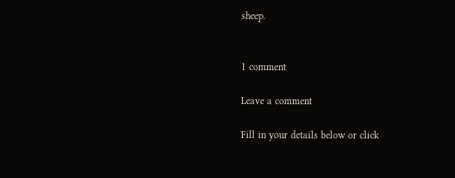sheep.


1 comment

Leave a comment

Fill in your details below or click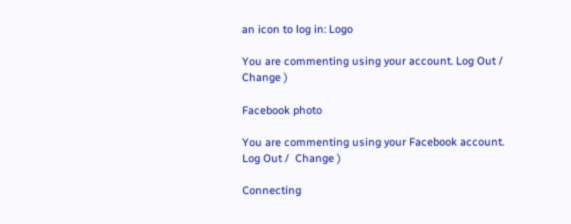an icon to log in: Logo

You are commenting using your account. Log Out /  Change )

Facebook photo

You are commenting using your Facebook account. Log Out /  Change )

Connecting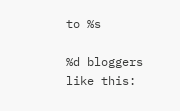to %s

%d bloggers like this: